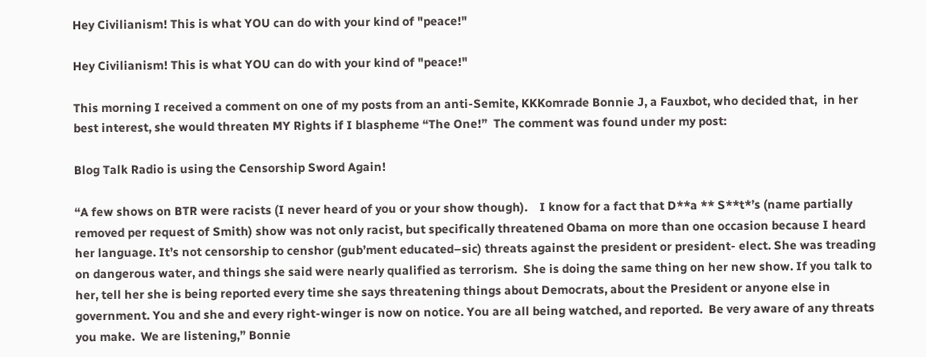Hey Civilianism! This is what YOU can do with your kind of "peace!"

Hey Civilianism! This is what YOU can do with your kind of "peace!"

This morning I received a comment on one of my posts from an anti-Semite, KKKomrade Bonnie J, a Fauxbot, who decided that,  in her best interest, she would threaten MY Rights if I blaspheme “The One!”  The comment was found under my post:

Blog Talk Radio is using the Censorship Sword Again!

“A few shows on BTR were racists (I never heard of you or your show though).    I know for a fact that D**a ** S**t*’s (name partially removed per request of Smith) show was not only racist, but specifically threatened Obama on more than one occasion because I heard her language. It’s not censorship to censhor (gub’ment educated–sic) threats against the president or president- elect. She was treading on dangerous water, and things she said were nearly qualified as terrorism.  She is doing the same thing on her new show. If you talk to her, tell her she is being reported every time she says threatening things about Democrats, about the President or anyone else in government. You and she and every right-winger is now on notice. You are all being watched, and reported.  Be very aware of any threats you make.  We are listening,” Bonnie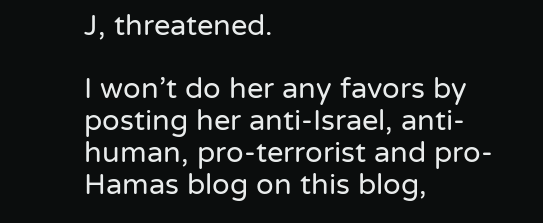J, threatened.

I won’t do her any favors by posting her anti-Israel, anti-human, pro-terrorist and pro-Hamas blog on this blog,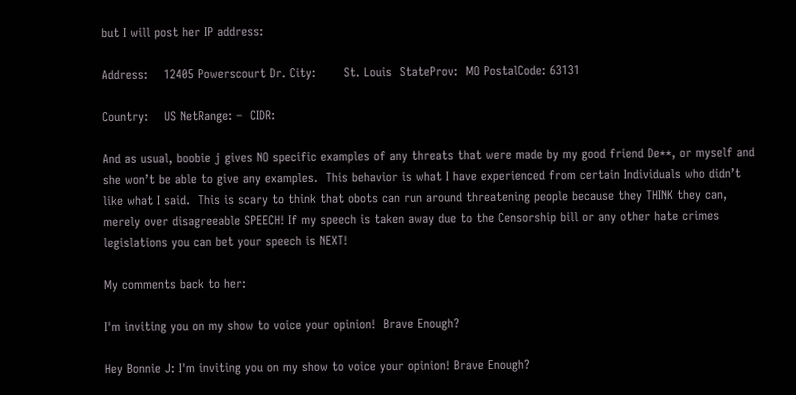but I will post her IP address:

Address:    12405 Powerscourt Dr. City:       St. Louis  StateProv:  MO PostalCode: 63131

Country:    US NetRange: –  CIDR:

And as usual, boobie j gives NO specific examples of any threats that were made by my good friend De**, or myself and she won’t be able to give any examples.  This behavior is what I have experienced from certain Individuals who didn’t like what I said.  This is scary to think that obots can run around threatening people because they THINK they can, merely over disagreeable SPEECH! If my speech is taken away due to the Censorship bill or any other hate crimes legislations you can bet your speech is NEXT!

My comments back to her:

I'm inviting you on my show to voice your opinion!  Brave Enough?

Hey Bonnie J: I'm inviting you on my show to voice your opinion! Brave Enough?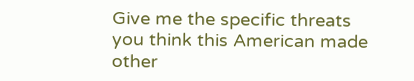Give me the specific threats you think this American made other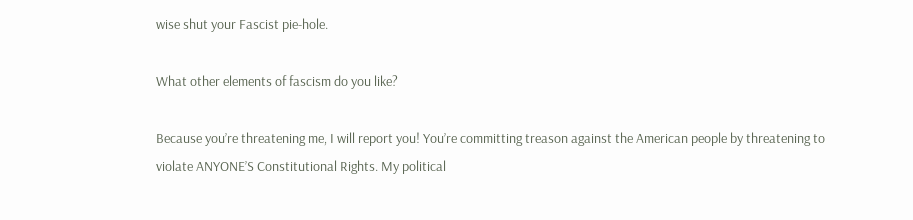wise shut your Fascist pie-hole.

What other elements of fascism do you like?

Because you’re threatening me, I will report you! You’re committing treason against the American people by threatening to violate ANYONE’S Constitutional Rights. My political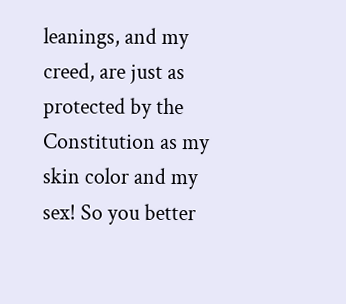leanings, and my creed, are just as protected by the Constitution as my skin color and my sex! So you better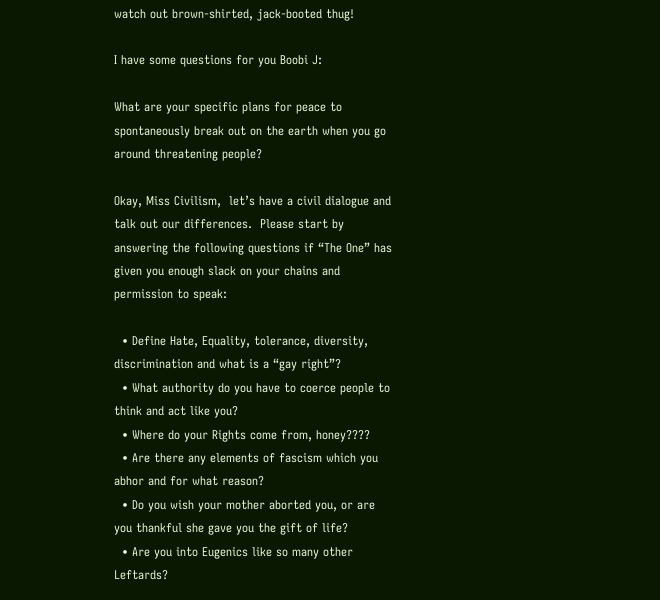watch out brown-shirted, jack-booted thug!

I have some questions for you Boobi J:

What are your specific plans for peace to spontaneously break out on the earth when you go around threatening people?

Okay, Miss Civilism,  let’s have a civil dialogue and talk out our differences.  Please start by answering the following questions if “The One” has given you enough slack on your chains and permission to speak:

  • Define Hate, Equality, tolerance, diversity, discrimination and what is a “gay right”?
  • What authority do you have to coerce people to think and act like you?
  • Where do your Rights come from, honey????
  • Are there any elements of fascism which you abhor and for what reason?
  • Do you wish your mother aborted you, or are you thankful she gave you the gift of life?
  • Are you into Eugenics like so many other Leftards?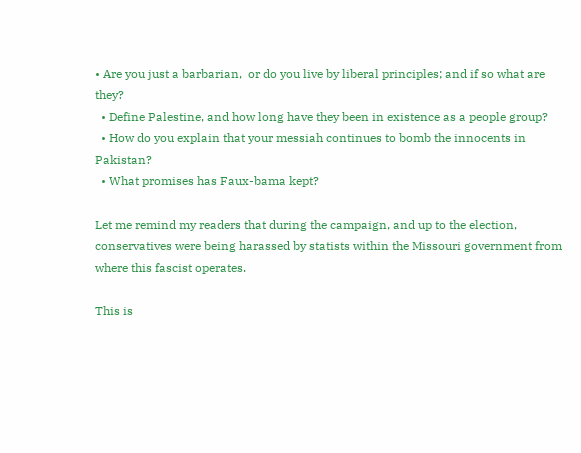• Are you just a barbarian,  or do you live by liberal principles; and if so what are they?
  • Define Palestine, and how long have they been in existence as a people group?
  • How do you explain that your messiah continues to bomb the innocents in Pakistan?
  • What promises has Faux-bama kept?

Let me remind my readers that during the campaign, and up to the election, conservatives were being harassed by statists within the Missouri government from where this fascist operates.

This is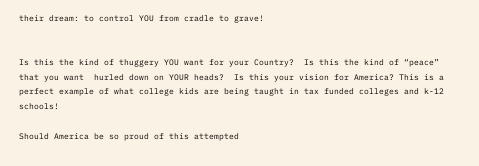their dream: to control YOU from cradle to grave!


Is this the kind of thuggery YOU want for your Country?  Is this the kind of “peace” that you want  hurled down on YOUR heads?  Is this your vision for America? This is a perfect example of what college kids are being taught in tax funded colleges and k-12 schools!

Should America be so proud of this attempted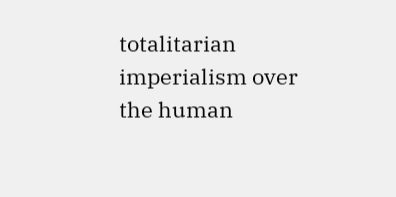totalitarian imperialism over the human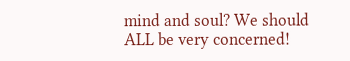mind and soul? We should ALL be very concerned!